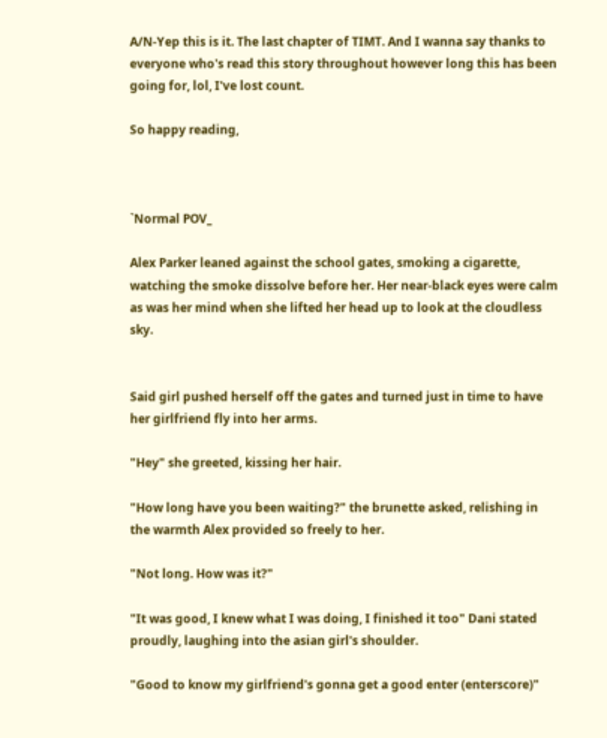A/N-Yep this is it. The last chapter of TIMT. And I wanna say thanks to everyone who's read this story throughout however long this has been going for, lol, I've lost count.

So happy reading,



`Normal POV_

Alex Parker leaned against the school gates, smoking a cigarette, watching the smoke dissolve before her. Her near-black eyes were calm as was her mind when she lifted her head up to look at the cloudless sky.


Said girl pushed herself off the gates and turned just in time to have her girlfriend fly into her arms.

"Hey" she greeted, kissing her hair.

"How long have you been waiting?" the brunette asked, relishing in the warmth Alex provided so freely to her.

"Not long. How was it?"

"It was good, I knew what I was doing, I finished it too" Dani stated proudly, laughing into the asian girl's shoulder.

"Good to know my girlfriend's gonna get a good enter (enterscore)"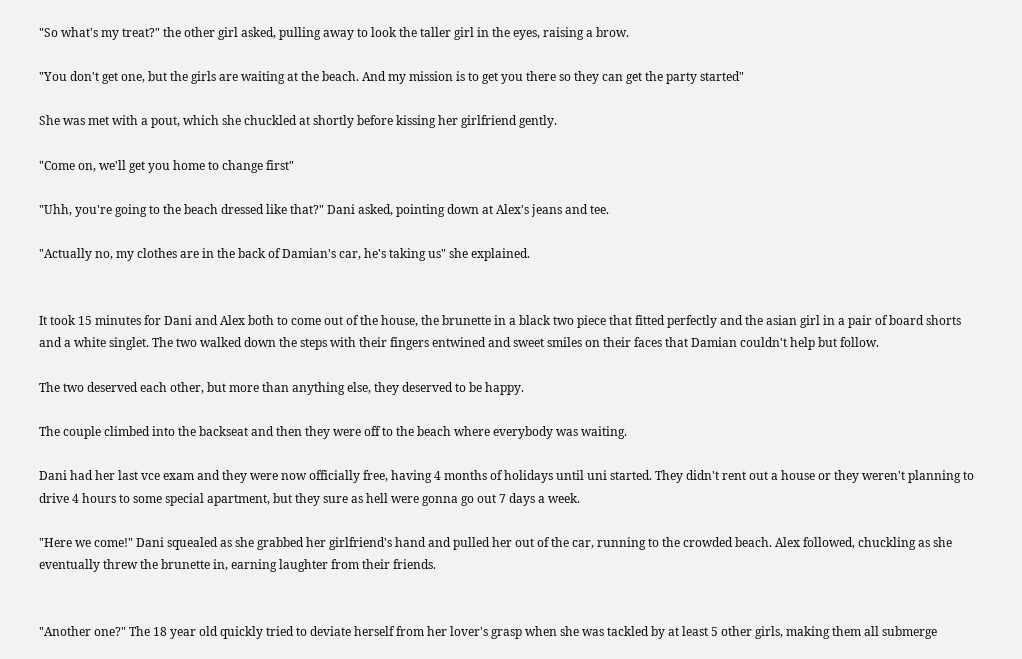"So what's my treat?" the other girl asked, pulling away to look the taller girl in the eyes, raising a brow.

"You don't get one, but the girls are waiting at the beach. And my mission is to get you there so they can get the party started"

She was met with a pout, which she chuckled at shortly before kissing her girlfriend gently.

"Come on, we'll get you home to change first"

"Uhh, you're going to the beach dressed like that?" Dani asked, pointing down at Alex's jeans and tee.

"Actually no, my clothes are in the back of Damian's car, he's taking us" she explained.


It took 15 minutes for Dani and Alex both to come out of the house, the brunette in a black two piece that fitted perfectly and the asian girl in a pair of board shorts and a white singlet. The two walked down the steps with their fingers entwined and sweet smiles on their faces that Damian couldn't help but follow.

The two deserved each other, but more than anything else, they deserved to be happy.

The couple climbed into the backseat and then they were off to the beach where everybody was waiting.

Dani had her last vce exam and they were now officially free, having 4 months of holidays until uni started. They didn't rent out a house or they weren't planning to drive 4 hours to some special apartment, but they sure as hell were gonna go out 7 days a week.

"Here we come!" Dani squealed as she grabbed her girlfriend's hand and pulled her out of the car, running to the crowded beach. Alex followed, chuckling as she eventually threw the brunette in, earning laughter from their friends.


"Another one?" The 18 year old quickly tried to deviate herself from her lover's grasp when she was tackled by at least 5 other girls, making them all submerge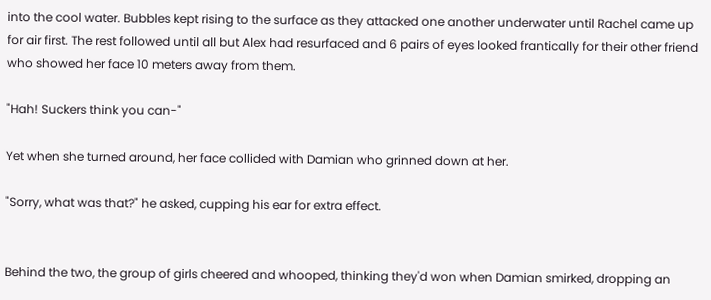into the cool water. Bubbles kept rising to the surface as they attacked one another underwater until Rachel came up for air first. The rest followed until all but Alex had resurfaced and 6 pairs of eyes looked frantically for their other friend who showed her face 10 meters away from them.

"Hah! Suckers think you can-"

Yet when she turned around, her face collided with Damian who grinned down at her.

"Sorry, what was that?" he asked, cupping his ear for extra effect.


Behind the two, the group of girls cheered and whooped, thinking they'd won when Damian smirked, dropping an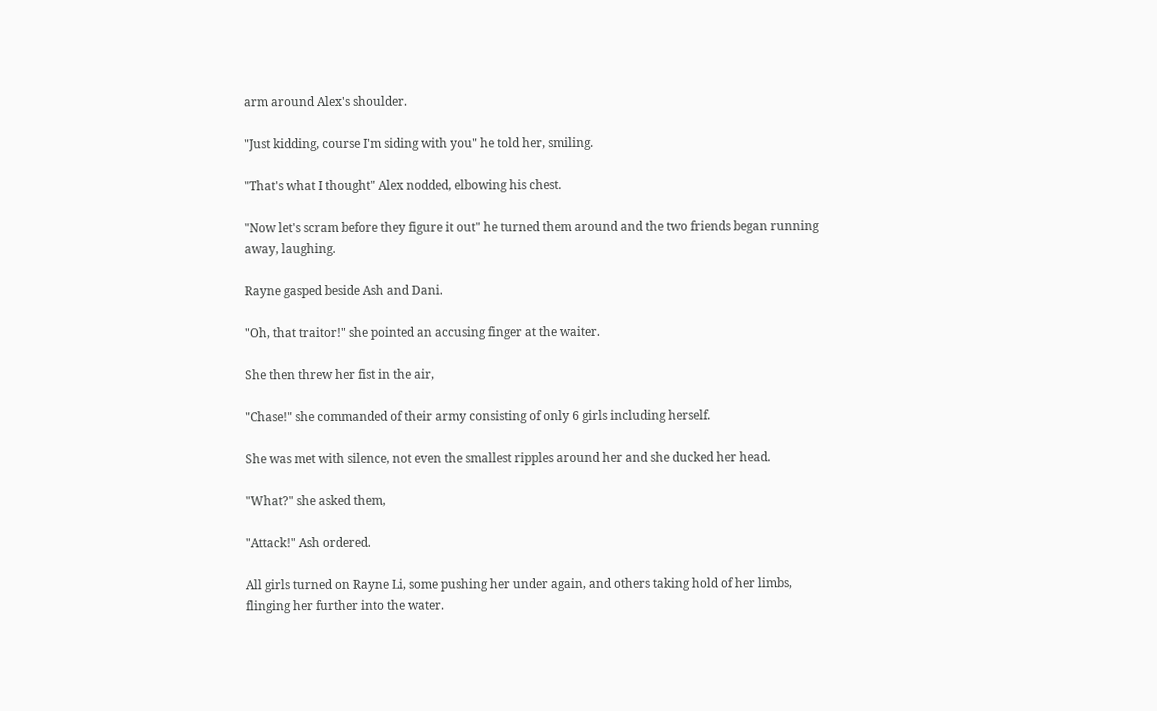arm around Alex's shoulder.

"Just kidding, course I'm siding with you" he told her, smiling.

"That's what I thought" Alex nodded, elbowing his chest.

"Now let's scram before they figure it out" he turned them around and the two friends began running away, laughing.

Rayne gasped beside Ash and Dani.

"Oh, that traitor!" she pointed an accusing finger at the waiter.

She then threw her fist in the air,

"Chase!" she commanded of their army consisting of only 6 girls including herself.

She was met with silence, not even the smallest ripples around her and she ducked her head.

"What?" she asked them,

"Attack!" Ash ordered.

All girls turned on Rayne Li, some pushing her under again, and others taking hold of her limbs, flinging her further into the water.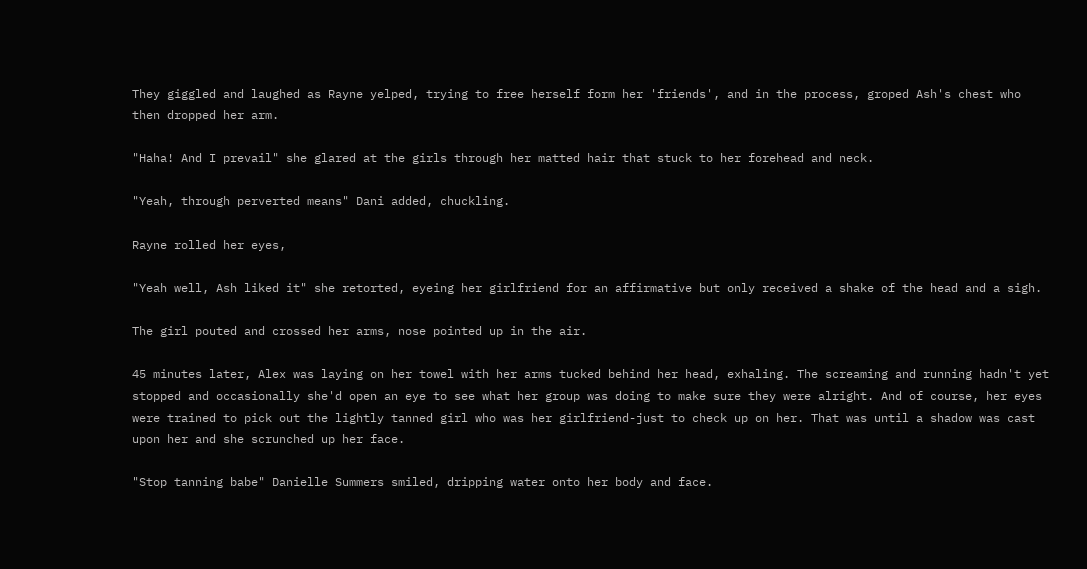They giggled and laughed as Rayne yelped, trying to free herself form her 'friends', and in the process, groped Ash's chest who then dropped her arm.

"Haha! And I prevail" she glared at the girls through her matted hair that stuck to her forehead and neck.

"Yeah, through perverted means" Dani added, chuckling.

Rayne rolled her eyes,

"Yeah well, Ash liked it" she retorted, eyeing her girlfriend for an affirmative but only received a shake of the head and a sigh.

The girl pouted and crossed her arms, nose pointed up in the air.

45 minutes later, Alex was laying on her towel with her arms tucked behind her head, exhaling. The screaming and running hadn't yet stopped and occasionally she'd open an eye to see what her group was doing to make sure they were alright. And of course, her eyes were trained to pick out the lightly tanned girl who was her girlfriend-just to check up on her. That was until a shadow was cast upon her and she scrunched up her face.

"Stop tanning babe" Danielle Summers smiled, dripping water onto her body and face.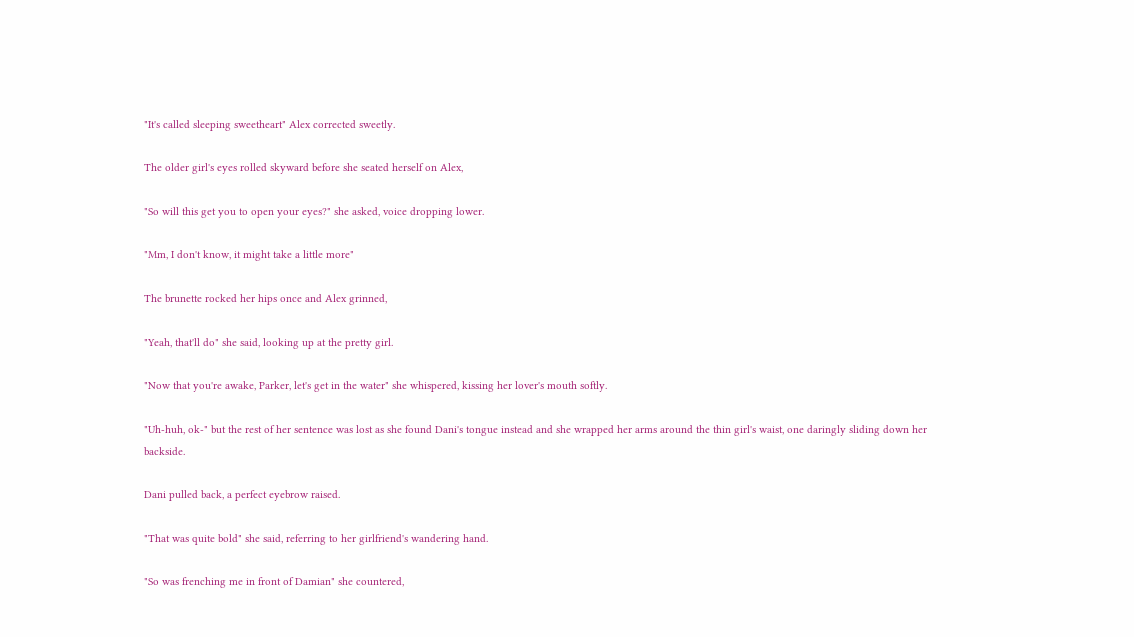"It's called sleeping sweetheart" Alex corrected sweetly.

The older girl's eyes rolled skyward before she seated herself on Alex,

"So will this get you to open your eyes?" she asked, voice dropping lower.

"Mm, I don't know, it might take a little more"

The brunette rocked her hips once and Alex grinned,

"Yeah, that'll do" she said, looking up at the pretty girl.

"Now that you're awake, Parker, let's get in the water" she whispered, kissing her lover's mouth softly.

"Uh-huh, ok-" but the rest of her sentence was lost as she found Dani's tongue instead and she wrapped her arms around the thin girl's waist, one daringly sliding down her backside.

Dani pulled back, a perfect eyebrow raised.

"That was quite bold" she said, referring to her girlfriend's wandering hand.

"So was frenching me in front of Damian" she countered,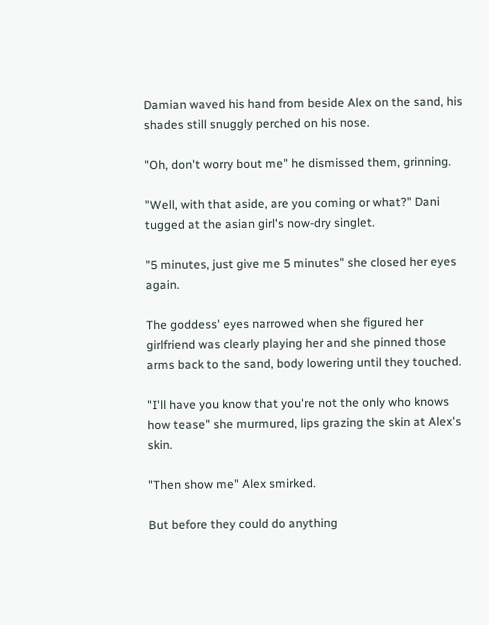Damian waved his hand from beside Alex on the sand, his shades still snuggly perched on his nose.

"Oh, don't worry bout me" he dismissed them, grinning.

"Well, with that aside, are you coming or what?" Dani tugged at the asian girl's now-dry singlet.

"5 minutes, just give me 5 minutes" she closed her eyes again.

The goddess' eyes narrowed when she figured her girlfriend was clearly playing her and she pinned those arms back to the sand, body lowering until they touched.

"I'll have you know that you're not the only who knows how tease" she murmured, lips grazing the skin at Alex's skin.

"Then show me" Alex smirked.

But before they could do anything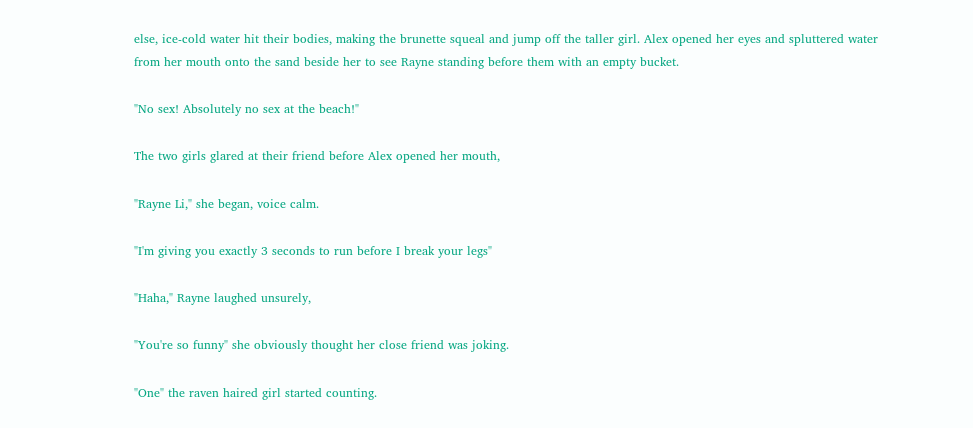else, ice-cold water hit their bodies, making the brunette squeal and jump off the taller girl. Alex opened her eyes and spluttered water from her mouth onto the sand beside her to see Rayne standing before them with an empty bucket.

"No sex! Absolutely no sex at the beach!"

The two girls glared at their friend before Alex opened her mouth,

"Rayne Li," she began, voice calm.

"I'm giving you exactly 3 seconds to run before I break your legs"

"Haha," Rayne laughed unsurely,

"You're so funny" she obviously thought her close friend was joking.

"One" the raven haired girl started counting.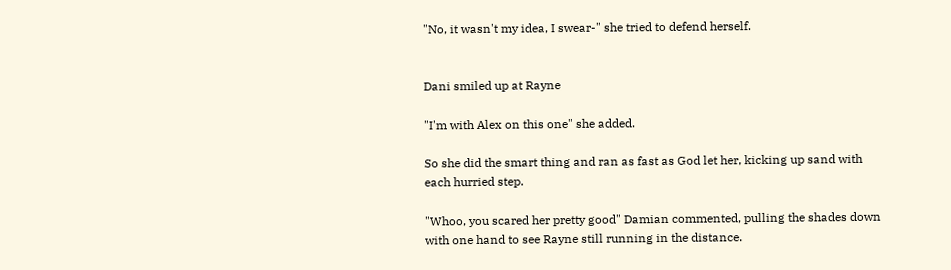"No, it wasn't my idea, I swear-" she tried to defend herself.


Dani smiled up at Rayne

"I'm with Alex on this one" she added.

So she did the smart thing and ran as fast as God let her, kicking up sand with each hurried step.

"Whoo, you scared her pretty good" Damian commented, pulling the shades down with one hand to see Rayne still running in the distance.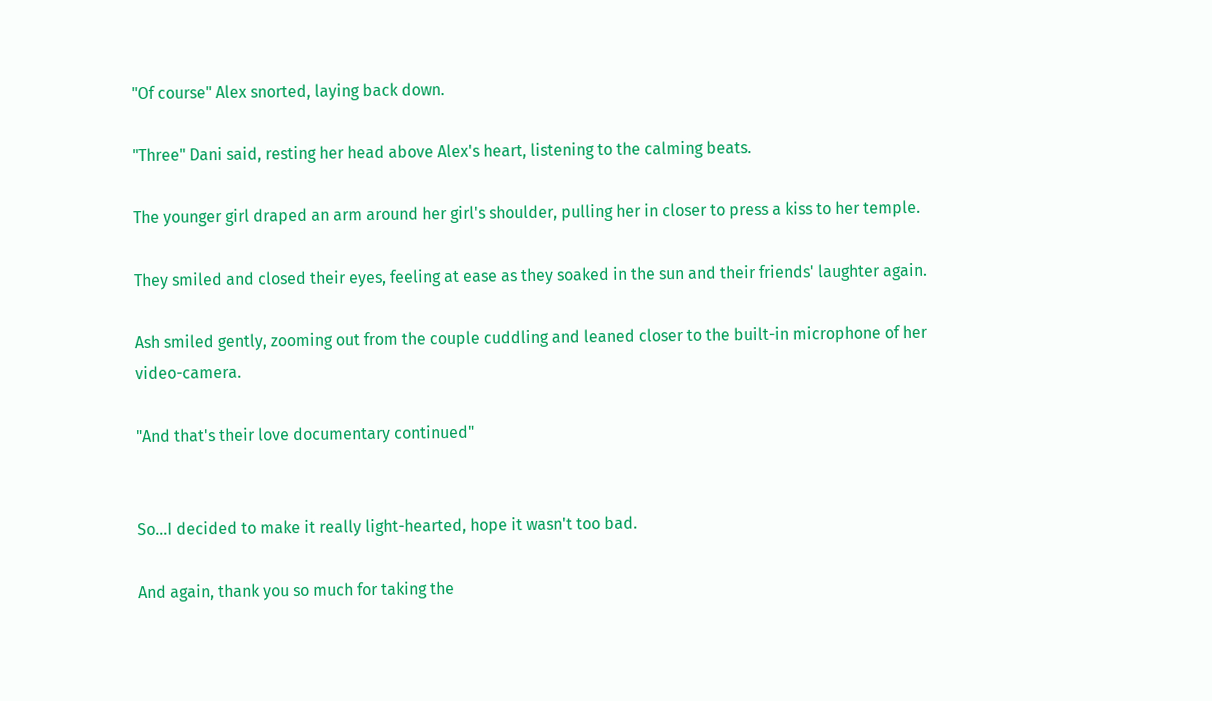"Of course" Alex snorted, laying back down.

"Three" Dani said, resting her head above Alex's heart, listening to the calming beats.

The younger girl draped an arm around her girl's shoulder, pulling her in closer to press a kiss to her temple.

They smiled and closed their eyes, feeling at ease as they soaked in the sun and their friends' laughter again.

Ash smiled gently, zooming out from the couple cuddling and leaned closer to the built-in microphone of her video-camera.

"And that's their love documentary continued"


So…I decided to make it really light-hearted, hope it wasn't too bad.

And again, thank you so much for taking the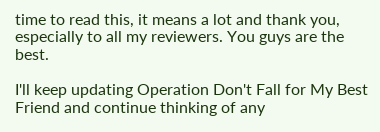time to read this, it means a lot and thank you, especially to all my reviewers. You guys are the best.

I'll keep updating Operation Don't Fall for My Best Friend and continue thinking of any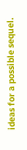ideas for a possible sequel.